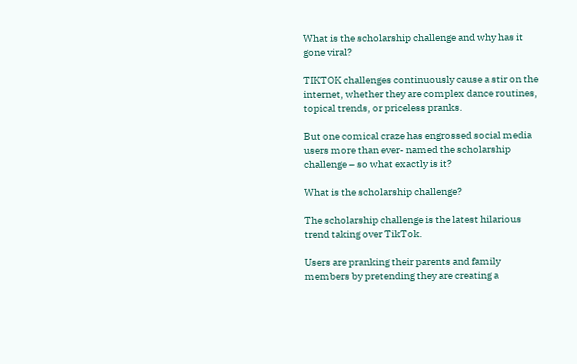What is the scholarship challenge and why has it gone viral?

TIKTOK challenges continuously cause a stir on the internet, whether they are complex dance routines, topical trends, or priceless pranks.

But one comical craze has engrossed social media users more than ever- named the scholarship challenge – so what exactly is it?

What is the scholarship challenge?

The scholarship challenge is the latest hilarious trend taking over TikTok.

Users are pranking their parents and family members by pretending they are creating a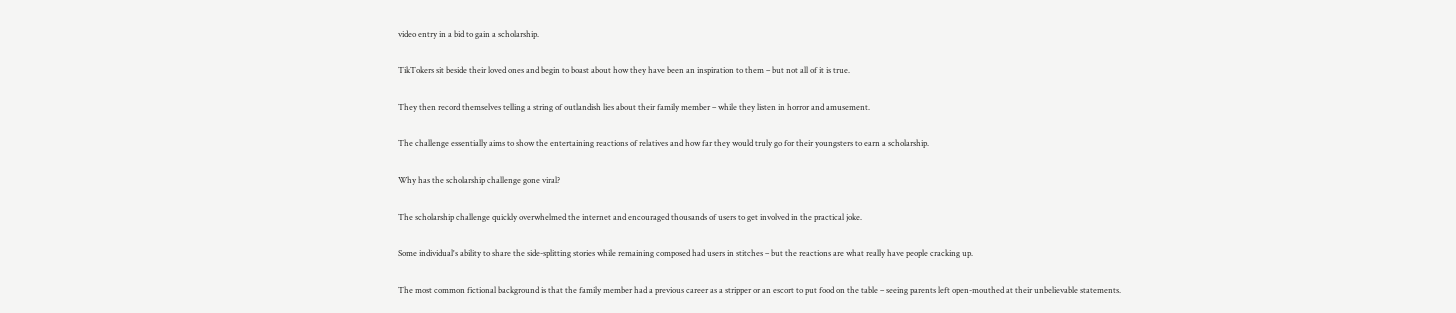video entry in a bid to gain a scholarship.

TikTokers sit beside their loved ones and begin to boast about how they have been an inspiration to them – but not all of it is true.

They then record themselves telling a string of outlandish lies about their family member – while they listen in horror and amusement.

The challenge essentially aims to show the entertaining reactions of relatives and how far they would truly go for their youngsters to earn a scholarship.

Why has the scholarship challenge gone viral?

The scholarship challenge quickly overwhelmed the internet and encouraged thousands of users to get involved in the practical joke.

Some individual's ability to share the side-splitting stories while remaining composed had users in stitches – but the reactions are what really have people cracking up.

The most common fictional background is that the family member had a previous career as a stripper or an escort to put food on the table – seeing parents left open-mouthed at their unbelievable statements.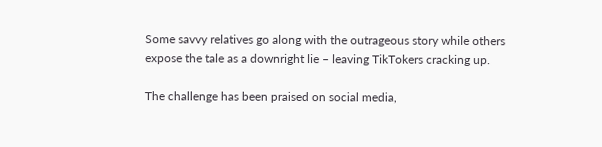Some savvy relatives go along with the outrageous story while others expose the tale as a downright lie – leaving TikTokers cracking up.

The challenge has been praised on social media,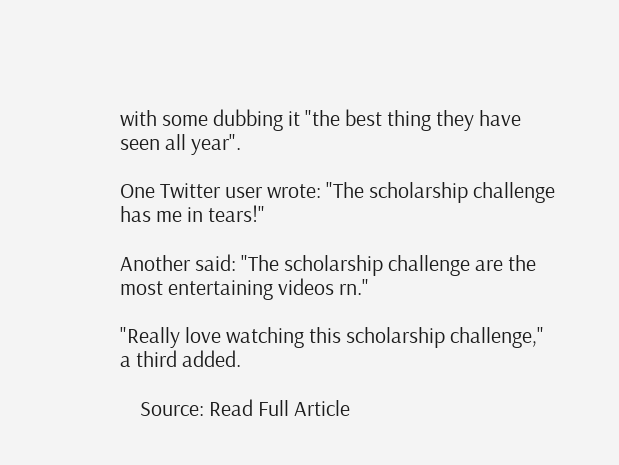with some dubbing it "the best thing they have seen all year".

One Twitter user wrote: "The scholarship challenge has me in tears!"

Another said: "The scholarship challenge are the most entertaining videos rn."

"Really love watching this scholarship challenge," a third added.

    Source: Read Full Article